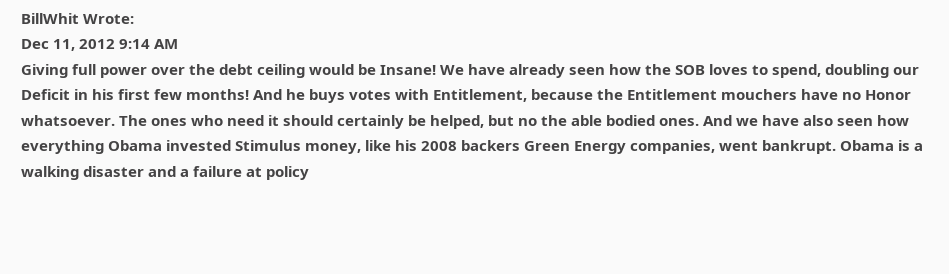BillWhit Wrote:
Dec 11, 2012 9:14 AM
Giving full power over the debt ceiling would be Insane! We have already seen how the SOB loves to spend, doubling our Deficit in his first few months! And he buys votes with Entitlement, because the Entitlement mouchers have no Honor whatsoever. The ones who need it should certainly be helped, but no the able bodied ones. And we have also seen how everything Obama invested Stimulus money, like his 2008 backers Green Energy companies, went bankrupt. Obama is a walking disaster and a failure at policy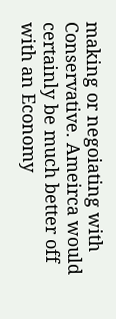making or negoiating with Conservative. Ameirca would certainly be much better off with an Economy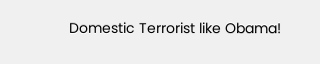Domestic Terrorist like Obama!